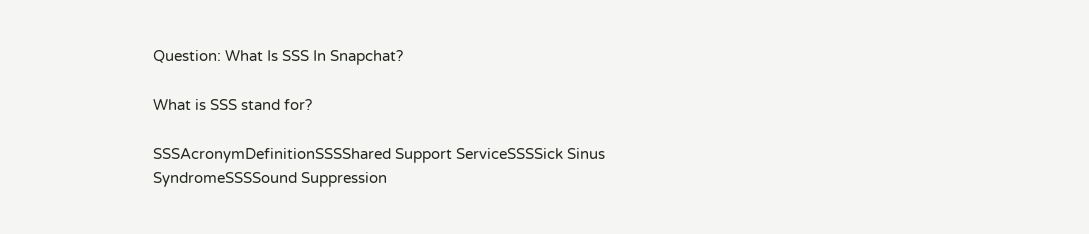Question: What Is SSS In Snapchat?

What is SSS stand for?

SSSAcronymDefinitionSSSShared Support ServiceSSSSick Sinus SyndromeSSSSound Suppression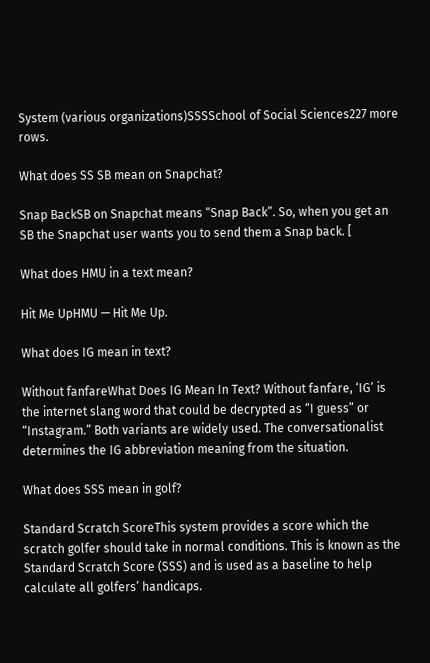System (various organizations)SSSSchool of Social Sciences227 more rows.

What does SS SB mean on Snapchat?

Snap BackSB on Snapchat means “Snap Back”. So, when you get an SB the Snapchat user wants you to send them a Snap back. [

What does HMU in a text mean?

Hit Me UpHMU — Hit Me Up.

What does IG mean in text?

Without fanfareWhat Does IG Mean In Text? Without fanfare, ‘IG’ is the internet slang word that could be decrypted as “I guess” or “Instagram.” Both variants are widely used. The conversationalist determines the IG abbreviation meaning from the situation.

What does SSS mean in golf?

Standard Scratch ScoreThis system provides a score which the scratch golfer should take in normal conditions. This is known as the Standard Scratch Score (SSS) and is used as a baseline to help calculate all golfers’ handicaps.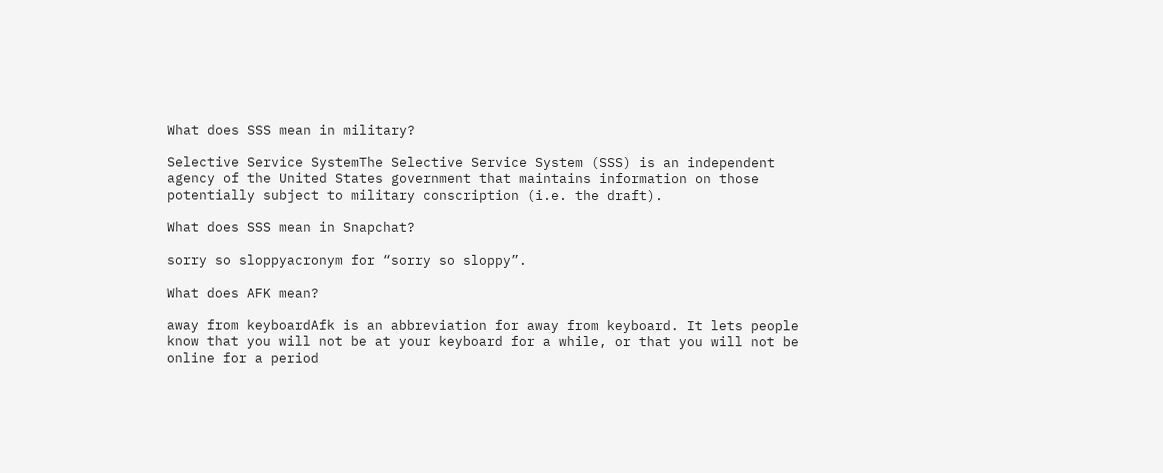What does SSS mean in military?

Selective Service SystemThe Selective Service System (SSS) is an independent agency of the United States government that maintains information on those potentially subject to military conscription (i.e. the draft).

What does SSS mean in Snapchat?

sorry so sloppyacronym for “sorry so sloppy”.

What does AFK mean?

away from keyboardAfk is an abbreviation for away from keyboard. It lets people know that you will not be at your keyboard for a while, or that you will not be online for a period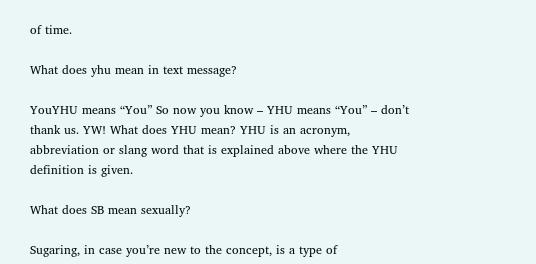of time.

What does yhu mean in text message?

YouYHU means “You” So now you know – YHU means “You” – don’t thank us. YW! What does YHU mean? YHU is an acronym, abbreviation or slang word that is explained above where the YHU definition is given.

What does SB mean sexually?

Sugaring, in case you’re new to the concept, is a type of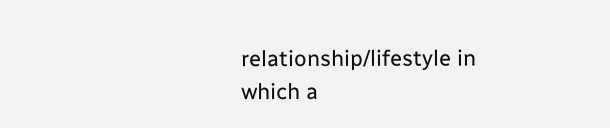relationship/lifestyle in which a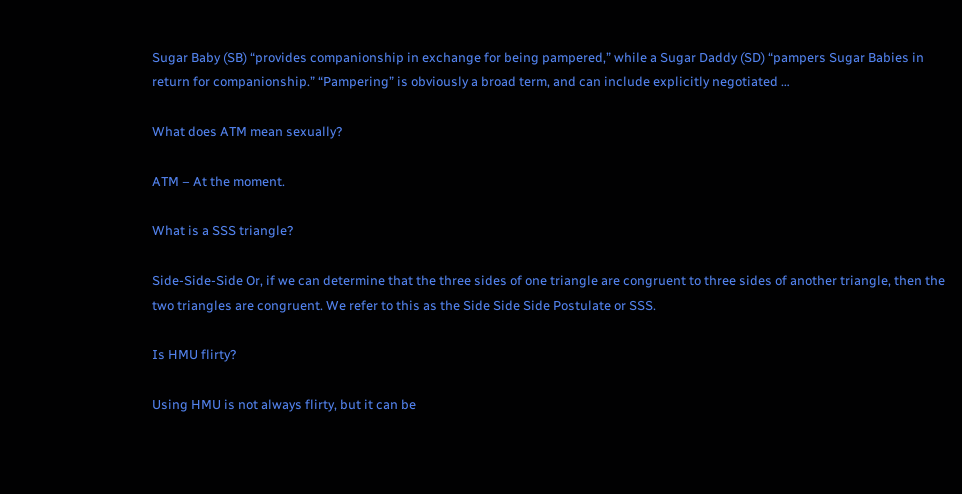Sugar Baby (SB) “provides companionship in exchange for being pampered,” while a Sugar Daddy (SD) “pampers Sugar Babies in return for companionship.” “Pampering” is obviously a broad term, and can include explicitly negotiated …

What does ATM mean sexually?

ATM – At the moment.

What is a SSS triangle?

Side-Side-Side Or, if we can determine that the three sides of one triangle are congruent to three sides of another triangle, then the two triangles are congruent. We refer to this as the Side Side Side Postulate or SSS.

Is HMU flirty?

Using HMU is not always flirty, but it can be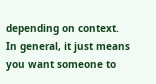depending on context. In general, it just means you want someone to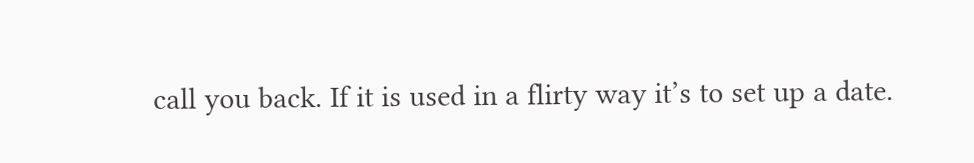call you back. If it is used in a flirty way it’s to set up a date.